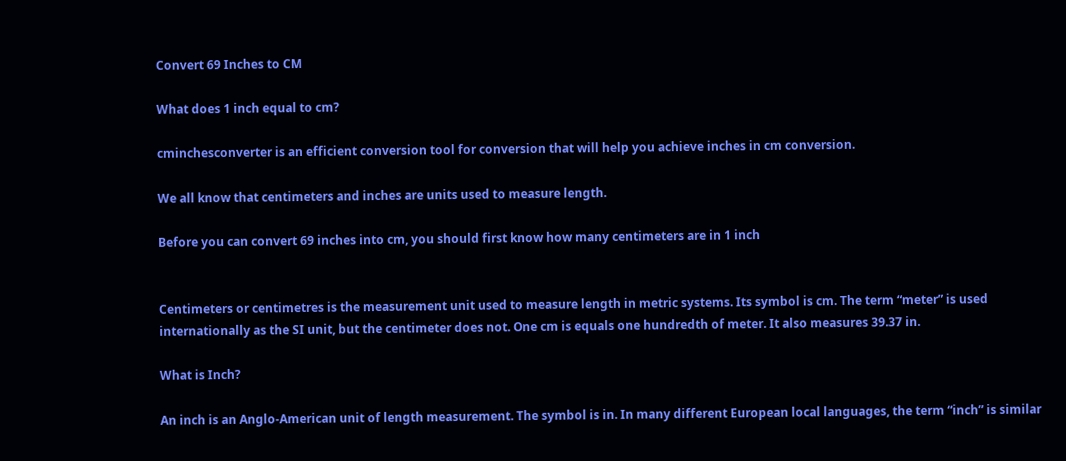Convert 69 Inches to CM

What does 1 inch equal to cm?

cminchesconverter is an efficient conversion tool for conversion that will help you achieve inches in cm conversion.

We all know that centimeters and inches are units used to measure length.

Before you can convert 69 inches into cm, you should first know how many centimeters are in 1 inch


Centimeters or centimetres is the measurement unit used to measure length in metric systems. Its symbol is cm. The term “meter” is used internationally as the SI unit, but the centimeter does not. One cm is equals one hundredth of meter. It also measures 39.37 in.

What is Inch?

An inch is an Anglo-American unit of length measurement. The symbol is in. In many different European local languages, the term “inch” is similar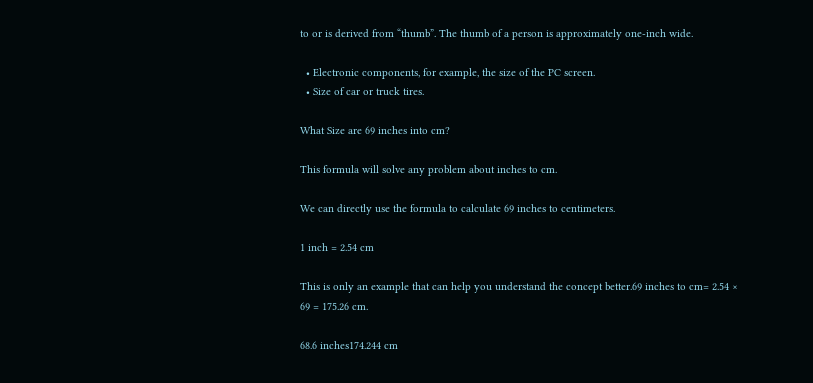to or is derived from “thumb”. The thumb of a person is approximately one-inch wide.

  • Electronic components, for example, the size of the PC screen.
  • Size of car or truck tires.

What Size are 69 inches into cm?

This formula will solve any problem about inches to cm.

We can directly use the formula to calculate 69 inches to centimeters.

1 inch = 2.54 cm

This is only an example that can help you understand the concept better.69 inches to cm= 2.54 × 69 = 175.26 cm.

68.6 inches174.244 cm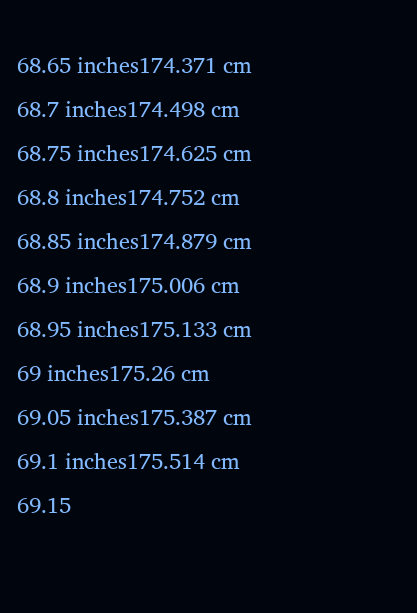68.65 inches174.371 cm
68.7 inches174.498 cm
68.75 inches174.625 cm
68.8 inches174.752 cm
68.85 inches174.879 cm
68.9 inches175.006 cm
68.95 inches175.133 cm
69 inches175.26 cm
69.05 inches175.387 cm
69.1 inches175.514 cm
69.15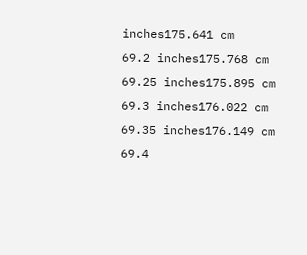inches175.641 cm
69.2 inches175.768 cm
69.25 inches175.895 cm
69.3 inches176.022 cm
69.35 inches176.149 cm
69.4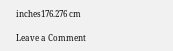inches176.276 cm

Leave a Comment